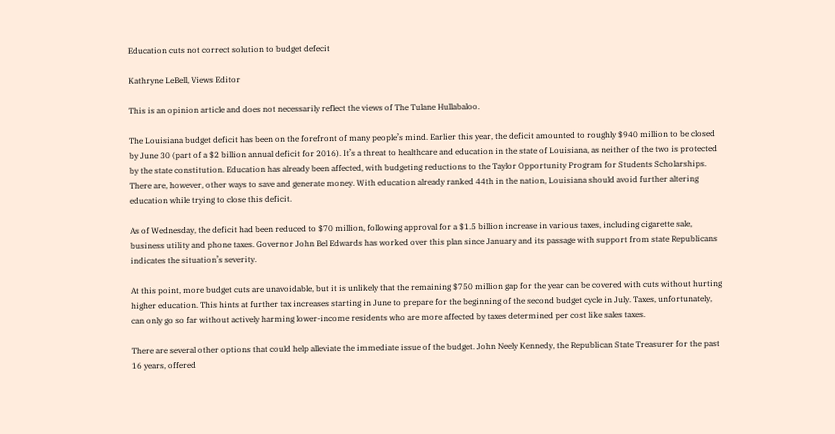Education cuts not correct solution to budget defecit

Kathryne LeBell, Views Editor

This is an opinion article and does not necessarily reflect the views of The Tulane Hullabaloo.

The Louisiana budget deficit has been on the forefront of many people’s mind. Earlier this year, the deficit amounted to roughly $940 million to be closed by June 30 (part of a $2 billion annual deficit for 2016). It’s a threat to healthcare and education in the state of Louisiana, as neither of the two is protected by the state constitution. Education has already been affected, with budgeting reductions to the Taylor Opportunity Program for Students Scholarships. There are, however, other ways to save and generate money. With education already ranked 44th in the nation, Louisiana should avoid further altering education while trying to close this deficit.

As of Wednesday, the deficit had been reduced to $70 million, following approval for a $1.5 billion increase in various taxes, including cigarette sale, business utility and phone taxes. Governor John Bel Edwards has worked over this plan since January and its passage with support from state Republicans indicates the situation’s severity.

At this point, more budget cuts are unavoidable, but it is unlikely that the remaining $750 million gap for the year can be covered with cuts without hurting higher education. This hints at further tax increases starting in June to prepare for the beginning of the second budget cycle in July. Taxes, unfortunately, can only go so far without actively harming lower-income residents who are more affected by taxes determined per cost like sales taxes.

There are several other options that could help alleviate the immediate issue of the budget. John Neely Kennedy, the Republican State Treasurer for the past 16 years, offered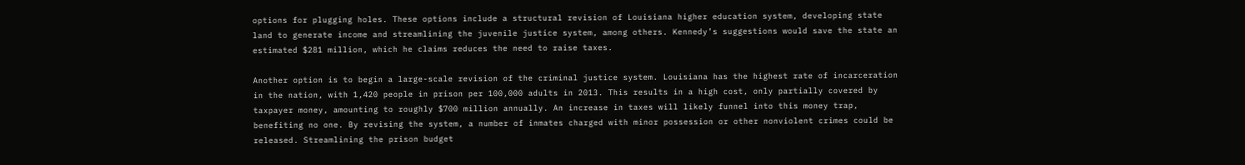options for plugging holes. These options include a structural revision of Louisiana higher education system, developing state land to generate income and streamlining the juvenile justice system, among others. Kennedy’s suggestions would save the state an estimated $281 million, which he claims reduces the need to raise taxes.

Another option is to begin a large-scale revision of the criminal justice system. Louisiana has the highest rate of incarceration in the nation, with 1,420 people in prison per 100,000 adults in 2013. This results in a high cost, only partially covered by taxpayer money, amounting to roughly $700 million annually. An increase in taxes will likely funnel into this money trap, benefiting no one. By revising the system, a number of inmates charged with minor possession or other nonviolent crimes could be released. Streamlining the prison budget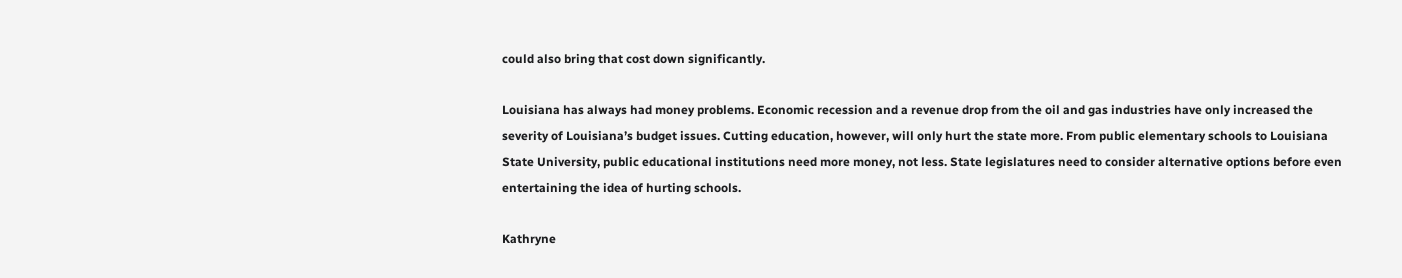could also bring that cost down significantly.

Louisiana has always had money problems. Economic recession and a revenue drop from the oil and gas industries have only increased the severity of Louisiana’s budget issues. Cutting education, however, will only hurt the state more. From public elementary schools to Louisiana State University, public educational institutions need more money, not less. State legislatures need to consider alternative options before even entertaining the idea of hurting schools.

Kathryne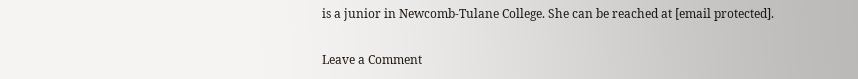is a junior in Newcomb-Tulane College. She can be reached at [email protected].

Leave a Comment